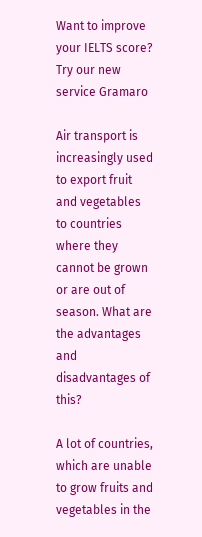Want to improve your IELTS score? Try our new service Gramaro

Air transport is increasingly used to export fruit and vegetables to countries where they cannot be grown or are out of season. What are the advantages and disadvantages of this?

A lot of countries, which are unable to grow fruits and vegetables in the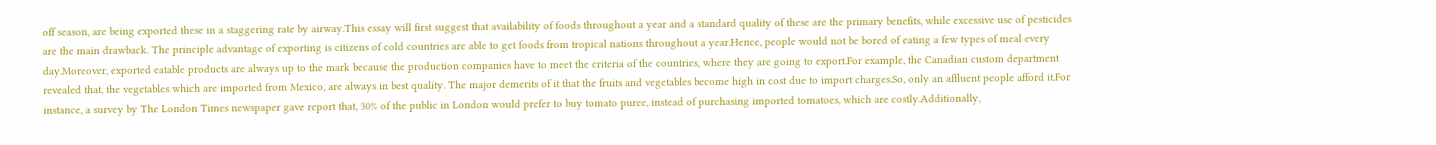off season, are being exported these in a staggering rate by airway.This essay will first suggest that availability of foods throughout a year and a standard quality of these are the primary benefits, while excessive use of pesticides are the main drawback. The principle advantage of exporting is citizens of cold countries are able to get foods from tropical nations throughout a year.Hence, people would not be bored of eating a few types of meal every day.Moreover, exported eatable products are always up to the mark because the production companies have to meet the criteria of the countries, where they are going to export.For example, the Canadian custom department revealed that, the vegetables which are imported from Mexico, are always in best quality. The major demerits of it that the fruits and vegetables become high in cost due to import charges.So, only an affluent people afford it.For instance, a survey by The London Times newspaper gave report that, 30% of the public in London would prefer to buy tomato puree, instead of purchasing imported tomatoes, which are costly.Additionally,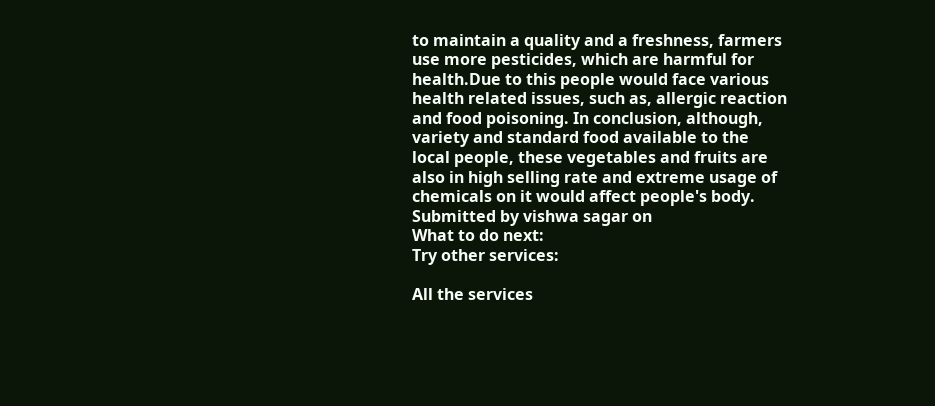to maintain a quality and a freshness, farmers use more pesticides, which are harmful for health.Due to this people would face various health related issues, such as, allergic reaction and food poisoning. In conclusion, although, variety and standard food available to the local people, these vegetables and fruits are also in high selling rate and extreme usage of chemicals on it would affect people's body.
Submitted by vishwa sagar on
What to do next:
Try other services:

All the services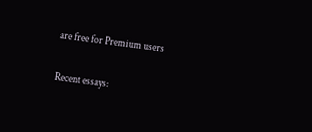are free for Premium users

Recent essays: